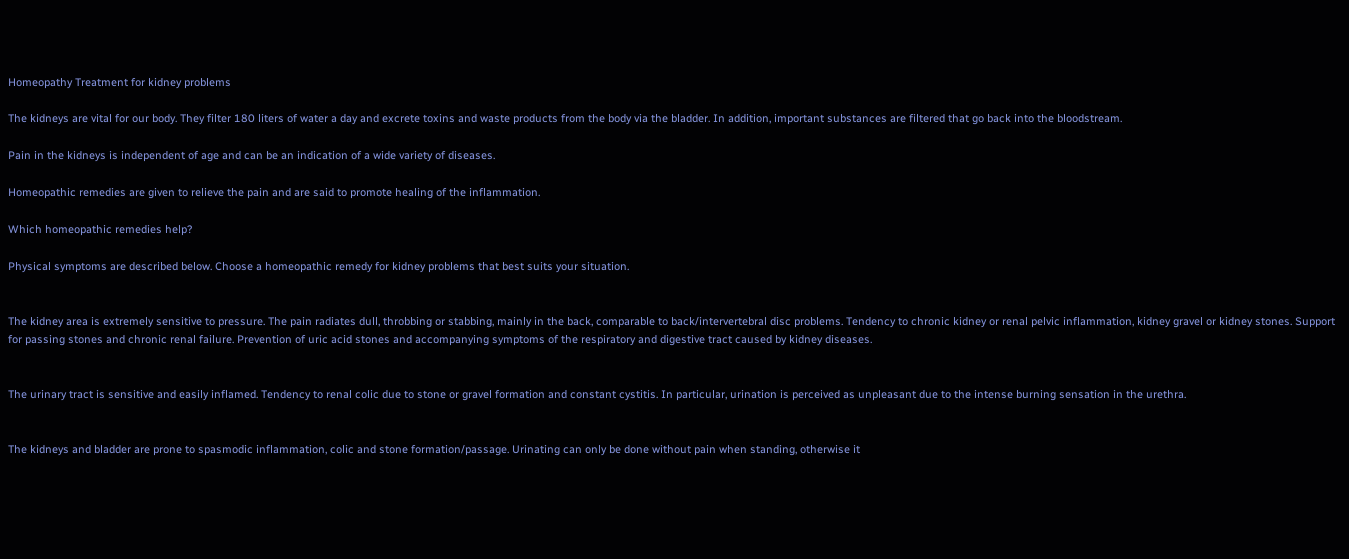Homeopathy Treatment for kidney problems

The kidneys are vital for our body. They filter 180 liters of water a day and excrete toxins and waste products from the body via the bladder. In addition, important substances are filtered that go back into the bloodstream.

Pain in the kidneys is independent of age and can be an indication of a wide variety of diseases.

Homeopathic remedies are given to relieve the pain and are said to promote healing of the inflammation.

Which homeopathic remedies help?

Physical symptoms are described below. Choose a homeopathic remedy for kidney problems that best suits your situation.


The kidney area is extremely sensitive to pressure. The pain radiates dull, throbbing or stabbing, mainly in the back, comparable to back/intervertebral disc problems. Tendency to chronic kidney or renal pelvic inflammation, kidney gravel or kidney stones. Support for passing stones and chronic renal failure. Prevention of uric acid stones and accompanying symptoms of the respiratory and digestive tract caused by kidney diseases.


The urinary tract is sensitive and easily inflamed. Tendency to renal colic due to stone or gravel formation and constant cystitis. In particular, urination is perceived as unpleasant due to the intense burning sensation in the urethra.


The kidneys and bladder are prone to spasmodic inflammation, colic and stone formation/passage. Urinating can only be done without pain when standing, otherwise it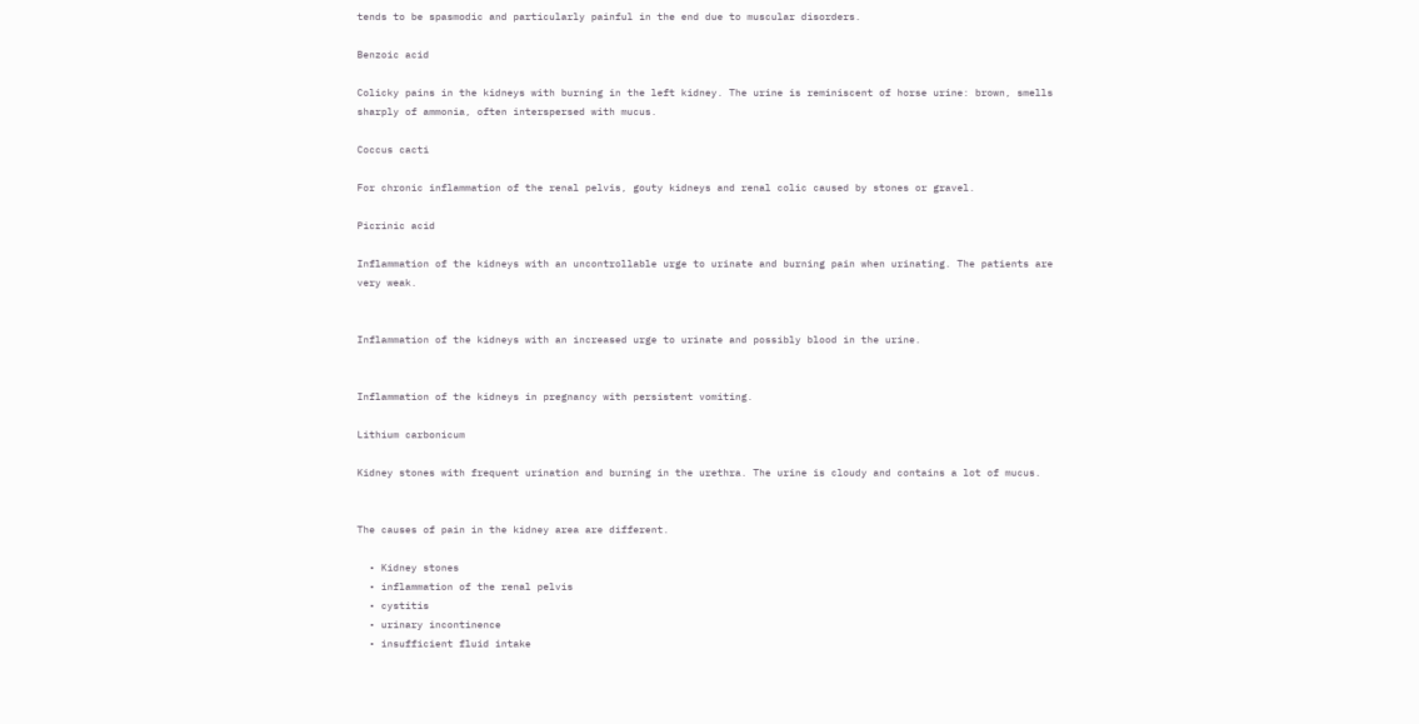tends to be spasmodic and particularly painful in the end due to muscular disorders.

Benzoic acid

Colicky pains in the kidneys with burning in the left kidney. The urine is reminiscent of horse urine: brown, smells sharply of ammonia, often interspersed with mucus.

Coccus cacti

For chronic inflammation of the renal pelvis, gouty kidneys and renal colic caused by stones or gravel.

Picrinic acid

Inflammation of the kidneys with an uncontrollable urge to urinate and burning pain when urinating. The patients are very weak.


Inflammation of the kidneys with an increased urge to urinate and possibly blood in the urine.


Inflammation of the kidneys in pregnancy with persistent vomiting.

Lithium carbonicum

Kidney stones with frequent urination and burning in the urethra. The urine is cloudy and contains a lot of mucus.


The causes of pain in the kidney area are different.

  • Kidney stones
  • inflammation of the renal pelvis
  • cystitis
  • urinary incontinence
  • insufficient fluid intake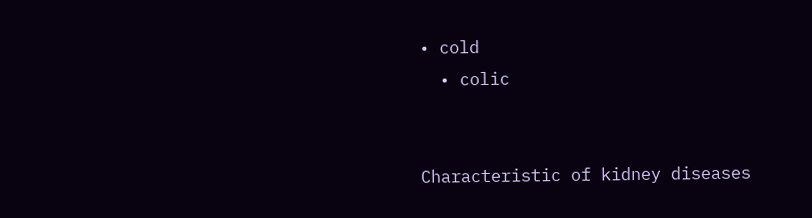• cold
  • colic


Characteristic of kidney diseases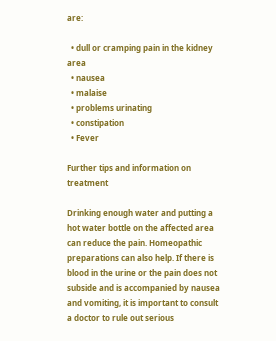are:

  • dull or cramping pain in the kidney area
  • nausea
  • malaise
  • problems urinating
  • constipation
  • Fever

Further tips and information on treatment

Drinking enough water and putting a hot water bottle on the affected area can reduce the pain. Homeopathic preparations can also help. If there is blood in the urine or the pain does not subside and is accompanied by nausea and vomiting, it is important to consult a doctor to rule out serious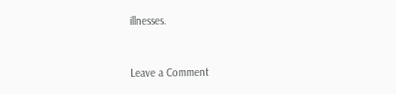illnesses.


Leave a Comment